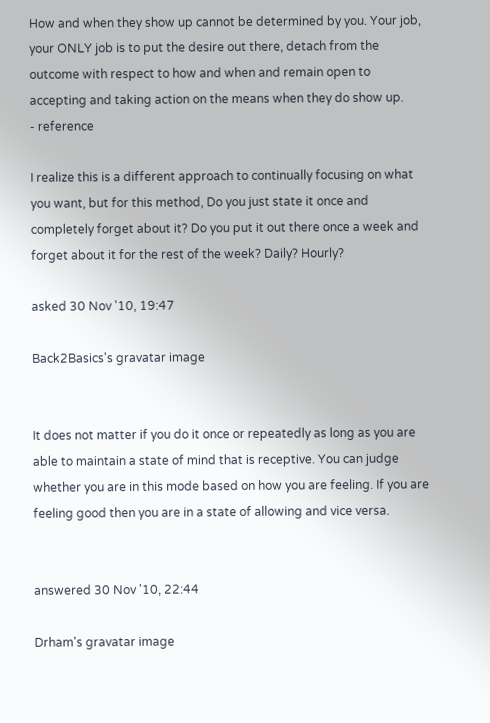How and when they show up cannot be determined by you. Your job, your ONLY job is to put the desire out there, detach from the outcome with respect to how and when and remain open to accepting and taking action on the means when they do show up.
- reference

I realize this is a different approach to continually focusing on what you want, but for this method, Do you just state it once and completely forget about it? Do you put it out there once a week and forget about it for the rest of the week? Daily? Hourly?

asked 30 Nov '10, 19:47

Back2Basics's gravatar image


It does not matter if you do it once or repeatedly as long as you are able to maintain a state of mind that is receptive. You can judge whether you are in this mode based on how you are feeling. If you are feeling good then you are in a state of allowing and vice versa.


answered 30 Nov '10, 22:44

Drham's gravatar image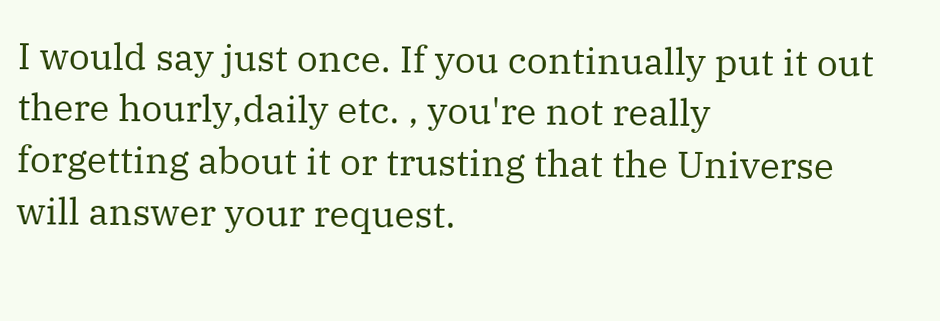I would say just once. If you continually put it out there hourly,daily etc. , you're not really forgetting about it or trusting that the Universe will answer your request.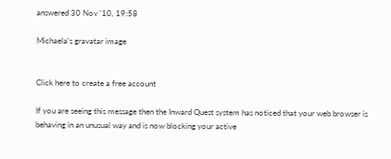answered 30 Nov '10, 19:58

Michaela's gravatar image


Click here to create a free account

If you are seeing this message then the Inward Quest system has noticed that your web browser is behaving in an unusual way and is now blocking your active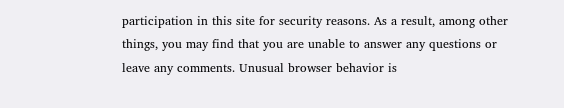participation in this site for security reasons. As a result, among other things, you may find that you are unable to answer any questions or leave any comments. Unusual browser behavior is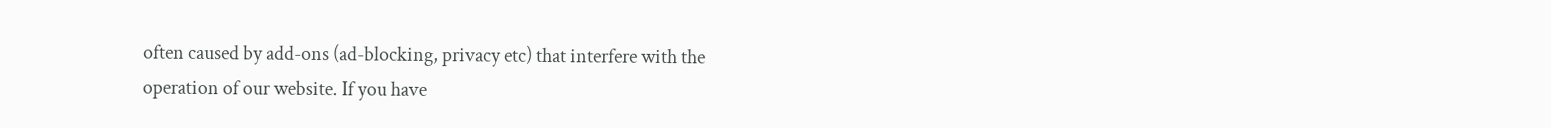often caused by add-ons (ad-blocking, privacy etc) that interfere with the operation of our website. If you have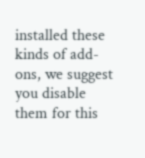installed these kinds of add-ons, we suggest you disable them for this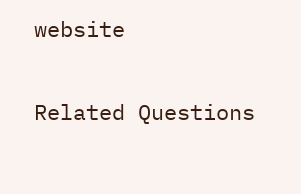website

Related Questions